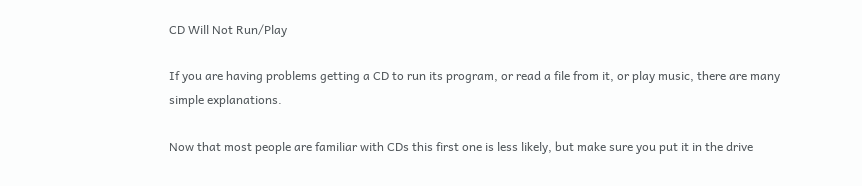CD Will Not Run/Play

If you are having problems getting a CD to run its program, or read a file from it, or play music, there are many simple explanations.

Now that most people are familiar with CDs this first one is less likely, but make sure you put it in the drive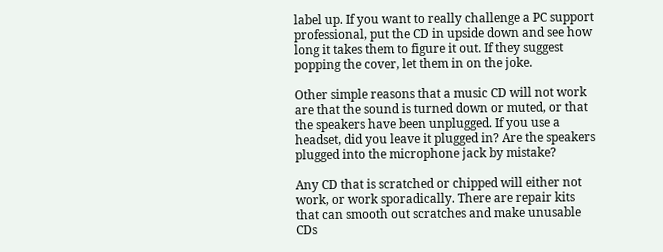label up. If you want to really challenge a PC support professional, put the CD in upside down and see how long it takes them to figure it out. If they suggest popping the cover, let them in on the joke.

Other simple reasons that a music CD will not work are that the sound is turned down or muted, or that the speakers have been unplugged. If you use a headset, did you leave it plugged in? Are the speakers plugged into the microphone jack by mistake?

Any CD that is scratched or chipped will either not work, or work sporadically. There are repair kits that can smooth out scratches and make unusable CDs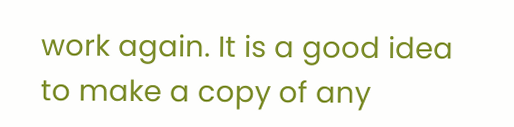work again. It is a good idea to make a copy of any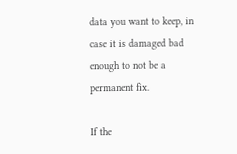data you want to keep, in case it is damaged bad enough to not be a permanent fix.

If the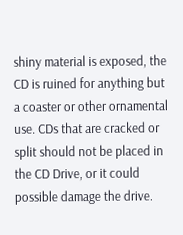shiny material is exposed, the CD is ruined for anything but a coaster or other ornamental use. CDs that are cracked or split should not be placed in the CD Drive, or it could possible damage the drive.